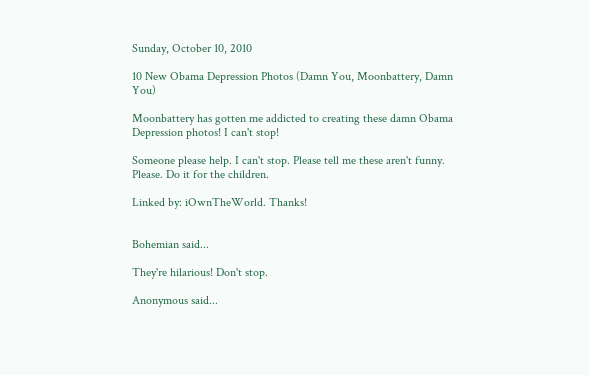Sunday, October 10, 2010

10 New Obama Depression Photos (Damn You, Moonbattery, Damn You)

Moonbattery has gotten me addicted to creating these damn Obama Depression photos! I can't stop!

Someone please help. I can't stop. Please tell me these aren't funny. Please. Do it for the children.

Linked by: iOwnTheWorld. Thanks!


Bohemian said...

They're hilarious! Don't stop.

Anonymous said...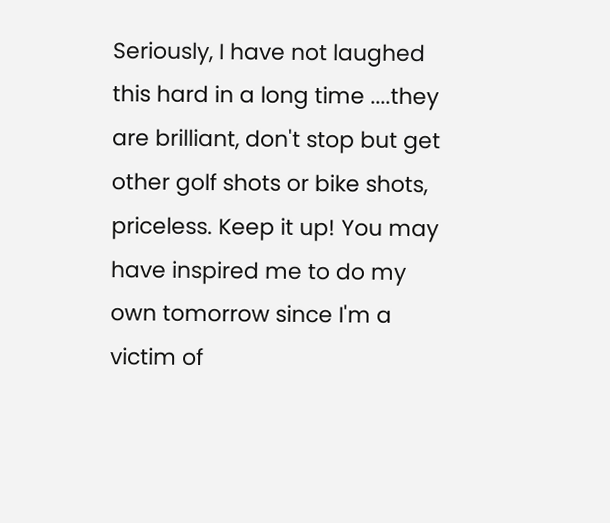Seriously, I have not laughed this hard in a long time ....they are brilliant, don't stop but get other golf shots or bike shots, priceless. Keep it up! You may have inspired me to do my own tomorrow since I'm a victim of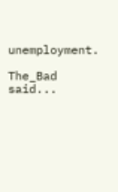unemployment.

The_Bad said...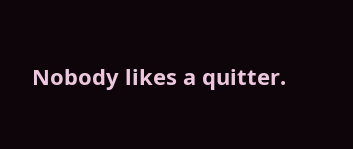Nobody likes a quitter.